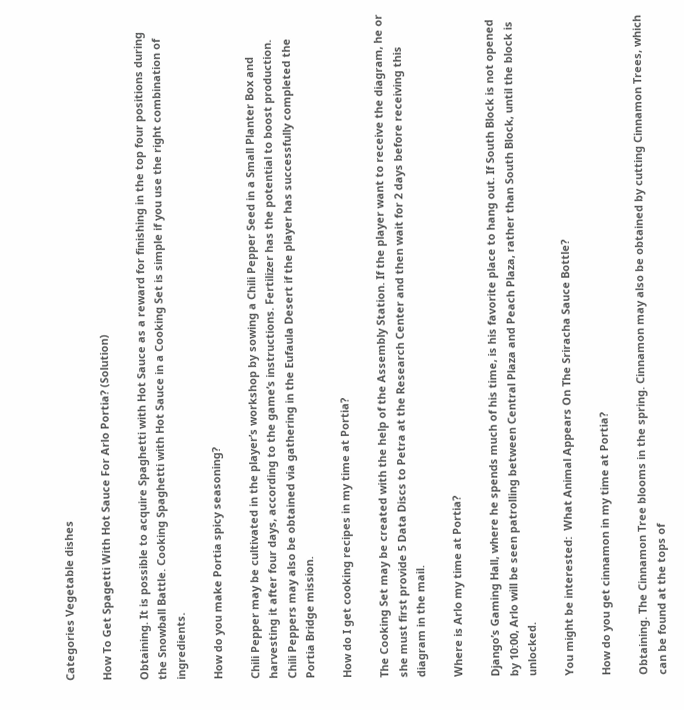Categories Vegetable dishes

How To Get Spagetti With Hot Sauce For Arlo Portia? (Solution)

Obtaining. It is possible to acquire Spaghetti with Hot Sauce as a reward for finishing in the top four positions during the Snowball Battle. Cooking Spaghetti with Hot Sauce in a Cooking Set is simple if you use the right combination of ingredients.

How do you make Portia spicy seasoning?

Chili Pepper may be cultivated in the player’s workshop by sowing a Chili Pepper Seed in a Small Planter Box and harvesting it after four days, according to the game’s instructions. Fertilizer has the potential to boost production. Chili Peppers may also be obtained via gathering in the Eufaula Desert if the player has successfully completed the Portia Bridge mission.

How do I get cooking recipes in my time at Portia?

The Cooking Set may be created with the help of the Assembly Station. If the player want to receive the diagram, he or she must first provide 5 Data Discs to Petra at the Research Center and then wait for 2 days before receiving this diagram in the mail.

Where is Arlo my time at Portia?

Django’s Gaming Hall, where he spends much of his time, is his favorite place to hang out. If South Block is not opened by 10:00, Arlo will be seen patrolling between Central Plaza and Peach Plaza, rather than South Block, until the block is unlocked.

You might be interested:  What Animal Appears On The Sriracha Sauce Bottle?

How do you get cinnamon in my time at Portia?

Obtaining. The Cinnamon Tree blooms in the spring. Cinnamon may also be obtained by cutting Cinnamon Trees, which can be found at the tops of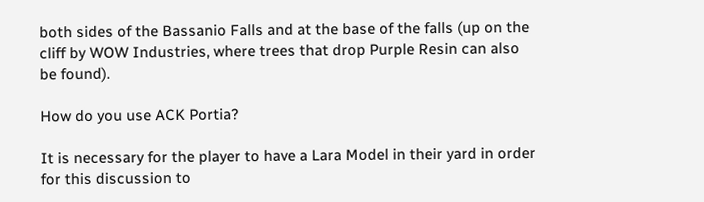both sides of the Bassanio Falls and at the base of the falls (up on the cliff by WOW Industries, where trees that drop Purple Resin can also be found).

How do you use ACK Portia?

It is necessary for the player to have a Lara Model in their yard in order for this discussion to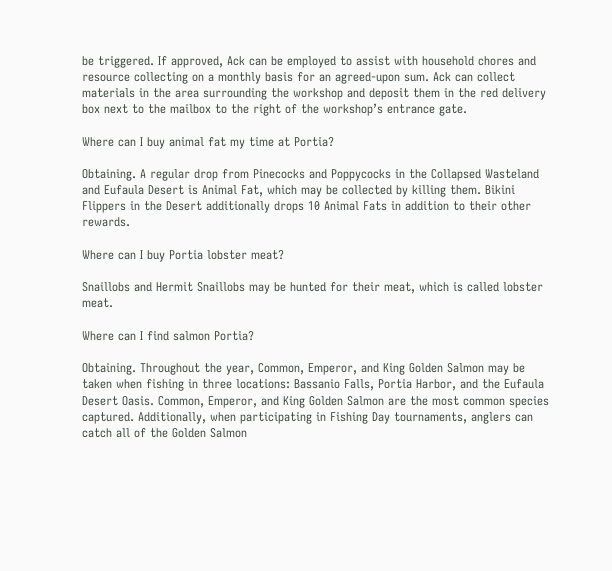be triggered. If approved, Ack can be employed to assist with household chores and resource collecting on a monthly basis for an agreed-upon sum. Ack can collect materials in the area surrounding the workshop and deposit them in the red delivery box next to the mailbox to the right of the workshop’s entrance gate.

Where can I buy animal fat my time at Portia?

Obtaining. A regular drop from Pinecocks and Poppycocks in the Collapsed Wasteland and Eufaula Desert is Animal Fat, which may be collected by killing them. Bikini Flippers in the Desert additionally drops 10 Animal Fats in addition to their other rewards.

Where can I buy Portia lobster meat?

Snaillobs and Hermit Snaillobs may be hunted for their meat, which is called lobster meat.

Where can I find salmon Portia?

Obtaining. Throughout the year, Common, Emperor, and King Golden Salmon may be taken when fishing in three locations: Bassanio Falls, Portia Harbor, and the Eufaula Desert Oasis. Common, Emperor, and King Golden Salmon are the most common species captured. Additionally, when participating in Fishing Day tournaments, anglers can catch all of the Golden Salmon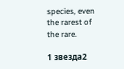species, even the rarest of the rare.

1 звезда2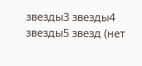звезды3 звезды4 звезды5 звезд (нет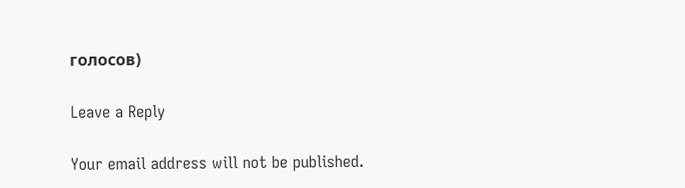голосов)

Leave a Reply

Your email address will not be published.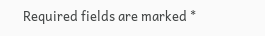Required fields are marked *